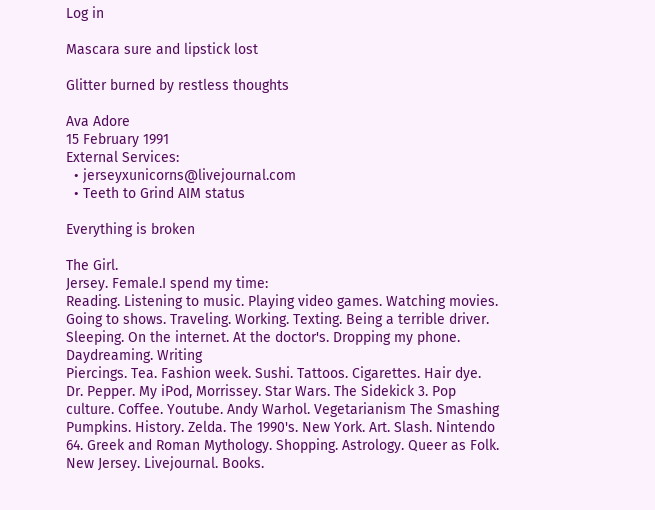Log in

Mascara sure and lipstick lost

Glitter burned by restless thoughts

Ava Adore
15 February 1991
External Services:
  • jerseyxunicorns@livejournal.com
  • Teeth to Grind AIM status

Everything is broken

The Girl.
Jersey. Female.I spend my time:
Reading. Listening to music. Playing video games. Watching movies. Going to shows. Traveling. Working. Texting. Being a terrible driver. Sleeping. On the internet. At the doctor's. Dropping my phone. Daydreaming. Writing
Piercings. Tea. Fashion week. Sushi. Tattoos. Cigarettes. Hair dye. Dr. Pepper. My iPod, Morrissey. Star Wars. The Sidekick 3. Pop culture. Coffee. Youtube. Andy Warhol. Vegetarianism The Smashing Pumpkins. History. Zelda. The 1990's. New York. Art. Slash. Nintendo 64. Greek and Roman Mythology. Shopping. Astrology. Queer as Folk. New Jersey. Livejournal. Books.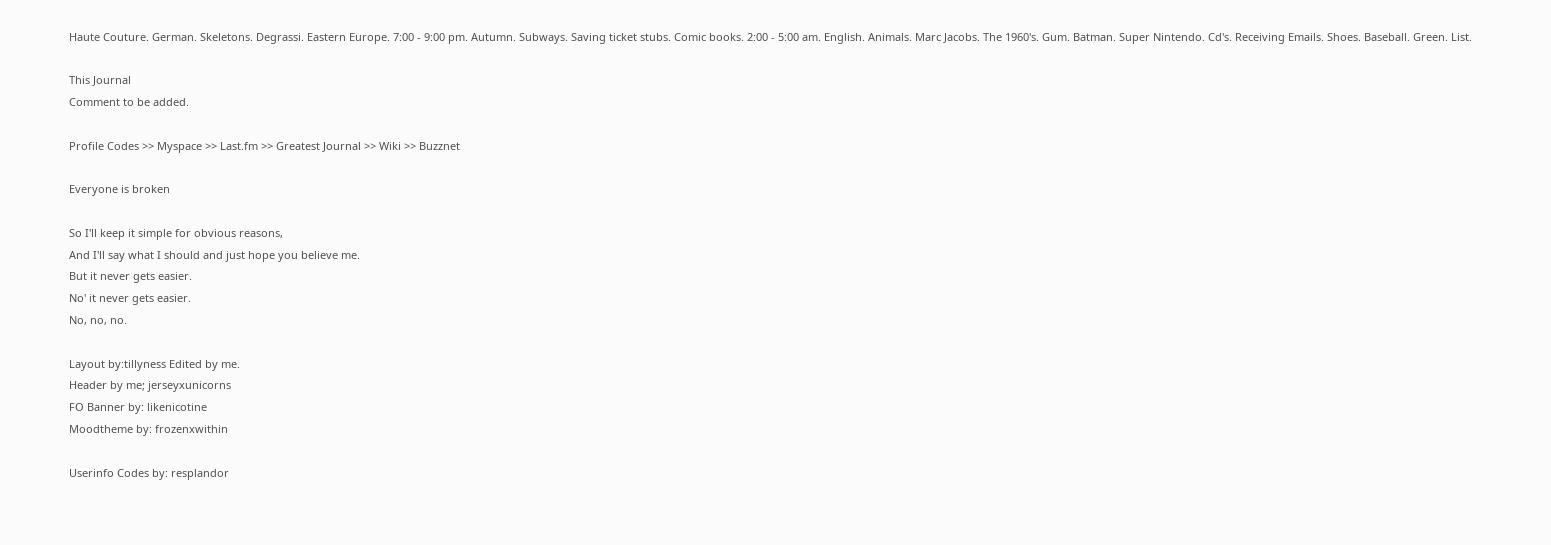Haute Couture. German. Skeletons. Degrassi. Eastern Europe. 7:00 - 9:00 pm. Autumn. Subways. Saving ticket stubs. Comic books. 2:00 - 5:00 am. English. Animals. Marc Jacobs. The 1960's. Gum. Batman. Super Nintendo. Cd's. Receiving Emails. Shoes. Baseball. Green. List.

This Journal
Comment to be added.

Profile Codes >> Myspace >> Last.fm >> Greatest Journal >> Wiki >> Buzznet

Everyone is broken

So I'll keep it simple for obvious reasons,
And I'll say what I should and just hope you believe me.
But it never gets easier.
No' it never gets easier.
No, no, no.

Layout by:tillyness Edited by me.
Header by me; jerseyxunicorns
FO Banner by: likenicotine
Moodtheme by: frozenxwithin

Userinfo Codes by: resplandor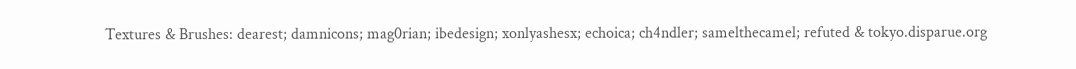Textures & Brushes: dearest; damnicons; mag0rian; ibedesign; xonlyashesx; echoica; ch4ndler; samelthecamel; refuted & tokyo.disparue.org